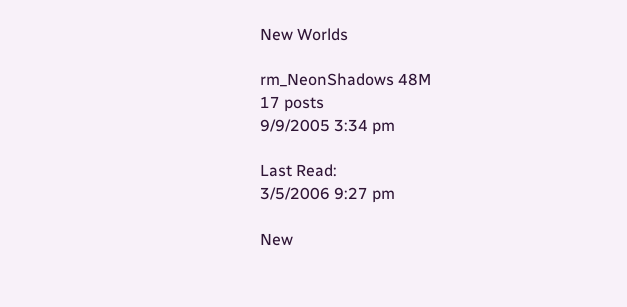New Worlds

rm_NeonShadows 48M
17 posts
9/9/2005 3:34 pm

Last Read:
3/5/2006 9:27 pm

New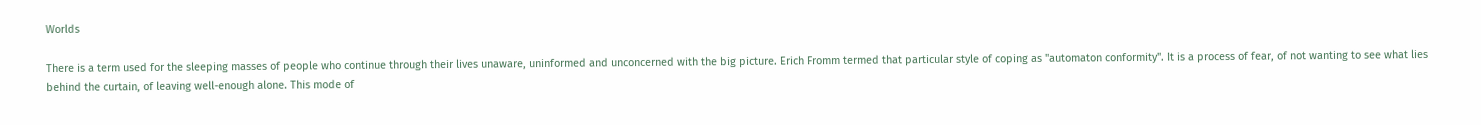Worlds

There is a term used for the sleeping masses of people who continue through their lives unaware, uninformed and unconcerned with the big picture. Erich Fromm termed that particular style of coping as "automaton conformity". It is a process of fear, of not wanting to see what lies behind the curtain, of leaving well-enough alone. This mode of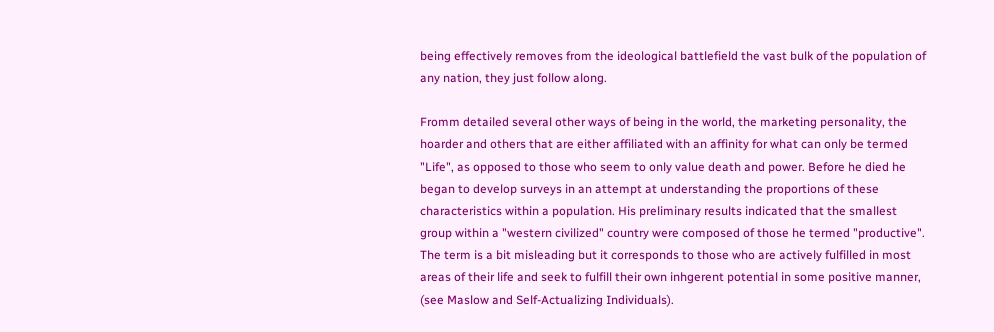being effectively removes from the ideological battlefield the vast bulk of the population of any nation, they just follow along.

Fromm detailed several other ways of being in the world, the marketing personality, the hoarder and others that are either affiliated with an affinity for what can only be termed "Life", as opposed to those who seem to only value death and power. Before he died he began to develop surveys in an attempt at understanding the proportions of these characteristics within a population. His preliminary results indicated that the smallest group within a "western civilized" country were composed of those he termed "productive". The term is a bit misleading but it corresponds to those who are actively fulfilled in most areas of their life and seek to fulfill their own inhgerent potential in some positive manner, (see Maslow and Self-Actualizing Individuals).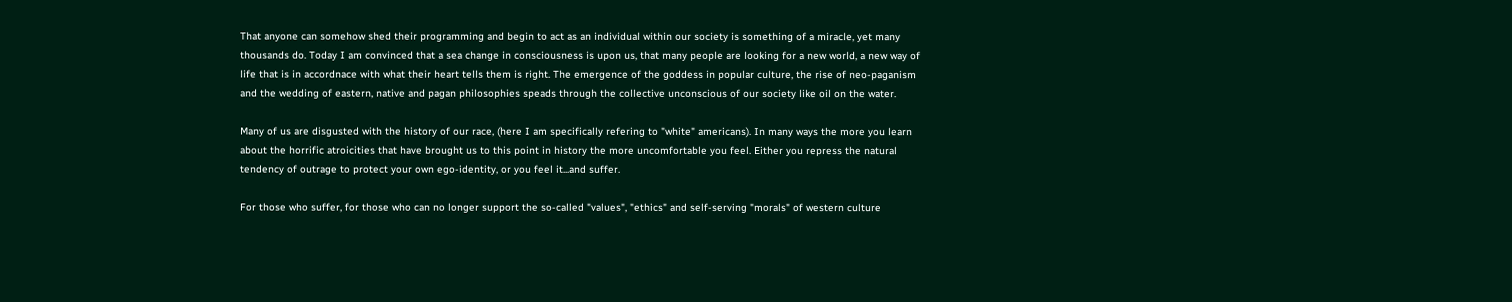That anyone can somehow shed their programming and begin to act as an individual within our society is something of a miracle, yet many thousands do. Today I am convinced that a sea change in consciousness is upon us, that many people are looking for a new world, a new way of life that is in accordnace with what their heart tells them is right. The emergence of the goddess in popular culture, the rise of neo-paganism and the wedding of eastern, native and pagan philosophies speads through the collective unconscious of our society like oil on the water.

Many of us are disgusted with the history of our race, (here I am specifically refering to "white" americans). In many ways the more you learn about the horrific atroicities that have brought us to this point in history the more uncomfortable you feel. Either you repress the natural tendency of outrage to protect your own ego-identity, or you feel it...and suffer.

For those who suffer, for those who can no longer support the so-called "values", "ethics" and self-serving "morals" of western culture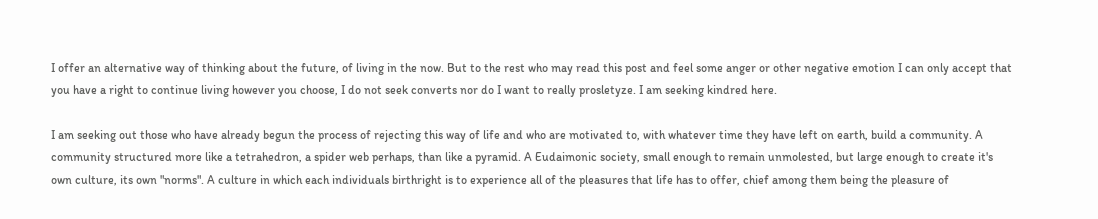I offer an alternative way of thinking about the future, of living in the now. But to the rest who may read this post and feel some anger or other negative emotion I can only accept that you have a right to continue living however you choose, I do not seek converts nor do I want to really prosletyze. I am seeking kindred here.

I am seeking out those who have already begun the process of rejecting this way of life and who are motivated to, with whatever time they have left on earth, build a community. A community structured more like a tetrahedron, a spider web perhaps, than like a pyramid. A Eudaimonic society, small enough to remain unmolested, but large enough to create it's own culture, its own "norms". A culture in which each individuals birthright is to experience all of the pleasures that life has to offer, chief among them being the pleasure of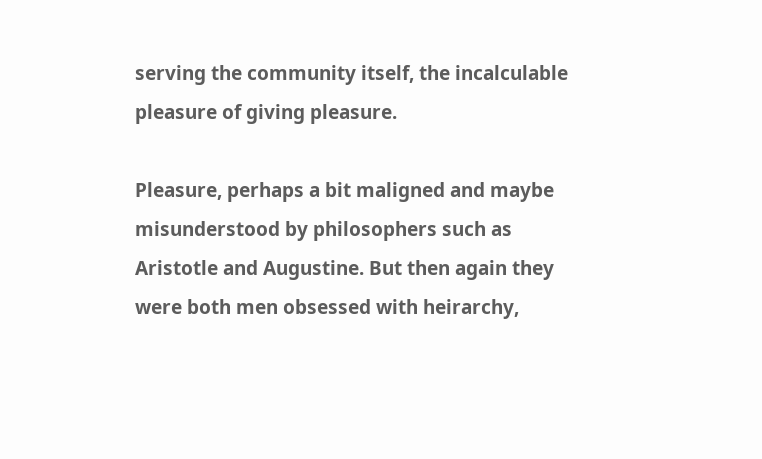serving the community itself, the incalculable pleasure of giving pleasure.

Pleasure, perhaps a bit maligned and maybe misunderstood by philosophers such as Aristotle and Augustine. But then again they were both men obsessed with heirarchy,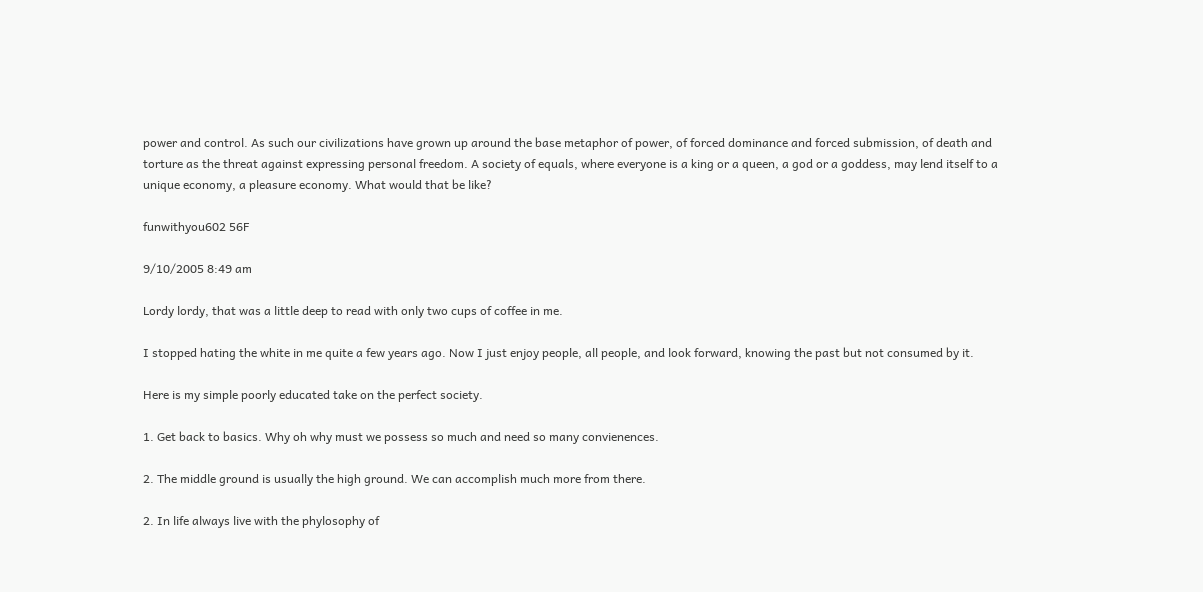power and control. As such our civilizations have grown up around the base metaphor of power, of forced dominance and forced submission, of death and torture as the threat against expressing personal freedom. A society of equals, where everyone is a king or a queen, a god or a goddess, may lend itself to a unique economy, a pleasure economy. What would that be like?

funwithyou602 56F

9/10/2005 8:49 am

Lordy lordy, that was a little deep to read with only two cups of coffee in me.

I stopped hating the white in me quite a few years ago. Now I just enjoy people, all people, and look forward, knowing the past but not consumed by it.

Here is my simple poorly educated take on the perfect society.

1. Get back to basics. Why oh why must we possess so much and need so many convienences.

2. The middle ground is usually the high ground. We can accomplish much more from there.

2. In life always live with the phylosophy of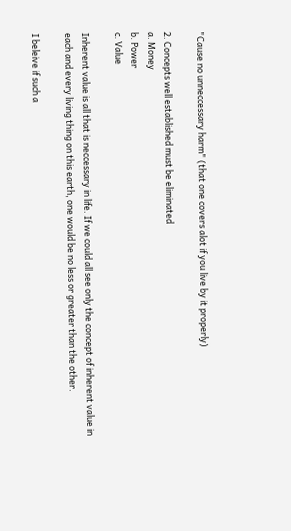"Cause no unneccessary harm" (that one covers alot if you live by it properly)

2. Concepts well established must be eliminated
a. Money
b. Power
c. Value

Inherent value is all that is neccessary in life. If we could all see only the concept of inherent value in each and every living thing on this earth, one would be no less or greater than the other.

I beleive if such a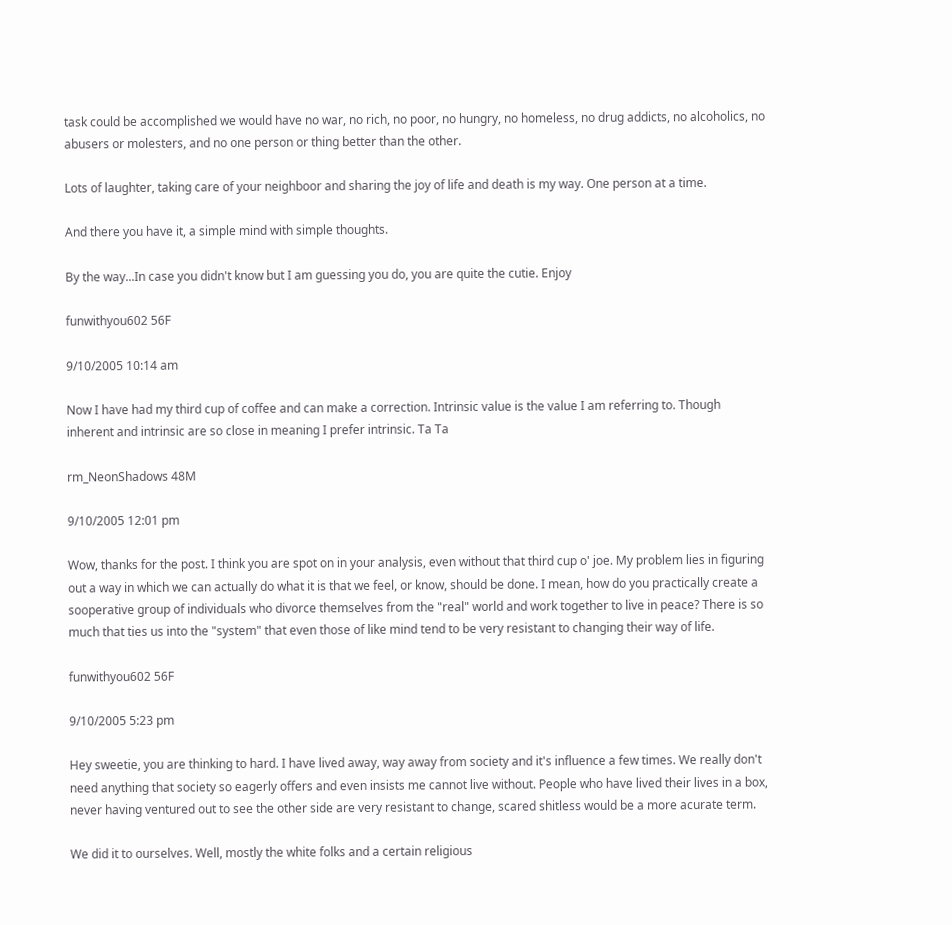task could be accomplished we would have no war, no rich, no poor, no hungry, no homeless, no drug addicts, no alcoholics, no abusers or molesters, and no one person or thing better than the other.

Lots of laughter, taking care of your neighboor and sharing the joy of life and death is my way. One person at a time.

And there you have it, a simple mind with simple thoughts.

By the way...In case you didn't know but I am guessing you do, you are quite the cutie. Enjoy

funwithyou602 56F

9/10/2005 10:14 am

Now I have had my third cup of coffee and can make a correction. Intrinsic value is the value I am referring to. Though inherent and intrinsic are so close in meaning I prefer intrinsic. Ta Ta

rm_NeonShadows 48M

9/10/2005 12:01 pm

Wow, thanks for the post. I think you are spot on in your analysis, even without that third cup o' joe. My problem lies in figuring out a way in which we can actually do what it is that we feel, or know, should be done. I mean, how do you practically create a sooperative group of individuals who divorce themselves from the "real" world and work together to live in peace? There is so much that ties us into the "system" that even those of like mind tend to be very resistant to changing their way of life.

funwithyou602 56F

9/10/2005 5:23 pm

Hey sweetie, you are thinking to hard. I have lived away, way away from society and it's influence a few times. We really don't need anything that society so eagerly offers and even insists me cannot live without. People who have lived their lives in a box, never having ventured out to see the other side are very resistant to change, scared shitless would be a more acurate term.

We did it to ourselves. Well, mostly the white folks and a certain religious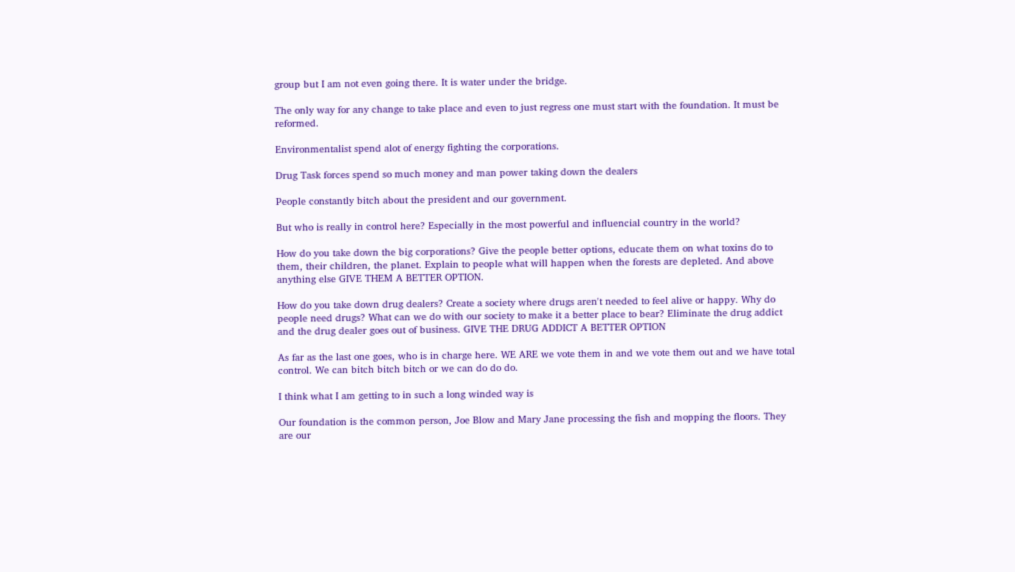group but I am not even going there. It is water under the bridge.

The only way for any change to take place and even to just regress one must start with the foundation. It must be reformed.

Environmentalist spend alot of energy fighting the corporations.

Drug Task forces spend so much money and man power taking down the dealers

People constantly bitch about the president and our government.

But who is really in control here? Especially in the most powerful and influencial country in the world?

How do you take down the big corporations? Give the people better options, educate them on what toxins do to them, their children, the planet. Explain to people what will happen when the forests are depleted. And above anything else GIVE THEM A BETTER OPTION.

How do you take down drug dealers? Create a society where drugs aren't needed to feel alive or happy. Why do people need drugs? What can we do with our society to make it a better place to bear? Eliminate the drug addict and the drug dealer goes out of business. GIVE THE DRUG ADDICT A BETTER OPTION

As far as the last one goes, who is in charge here. WE ARE we vote them in and we vote them out and we have total control. We can bitch bitch bitch or we can do do do.

I think what I am getting to in such a long winded way is

Our foundation is the common person, Joe Blow and Mary Jane processing the fish and mopping the floors. They are our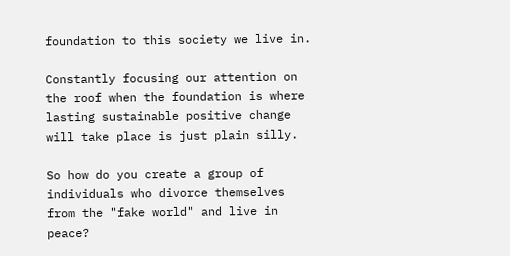foundation to this society we live in.

Constantly focusing our attention on the roof when the foundation is where lasting sustainable positive change will take place is just plain silly.

So how do you create a group of individuals who divorce themselves from the "fake world" and live in peace?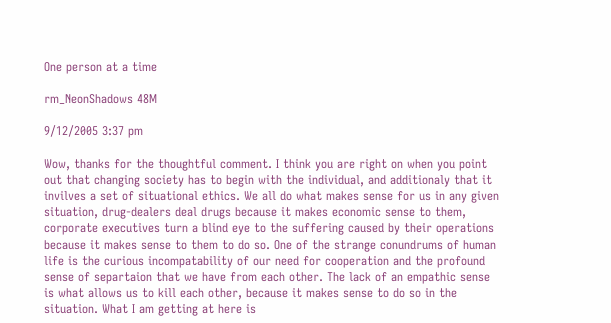One person at a time

rm_NeonShadows 48M

9/12/2005 3:37 pm

Wow, thanks for the thoughtful comment. I think you are right on when you point out that changing society has to begin with the individual, and additionaly that it invilves a set of situational ethics. We all do what makes sense for us in any given situation, drug-dealers deal drugs because it makes economic sense to them, corporate executives turn a blind eye to the suffering caused by their operations because it makes sense to them to do so. One of the strange conundrums of human life is the curious incompatability of our need for cooperation and the profound sense of separtaion that we have from each other. The lack of an empathic sense is what allows us to kill each other, because it makes sense to do so in the situation. What I am getting at here is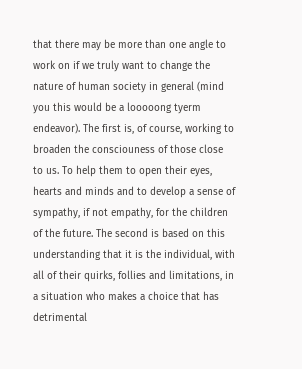that there may be more than one angle to work on if we truly want to change the nature of human society in general (mind you this would be a looooong tyerm endeavor). The first is, of course, working to broaden the consciouness of those close to us. To help them to open their eyes, hearts and minds and to develop a sense of sympathy, if not empathy, for the children of the future. The second is based on this understanding that it is the individual, with all of their quirks, follies and limitations, in a situation who makes a choice that has detrimental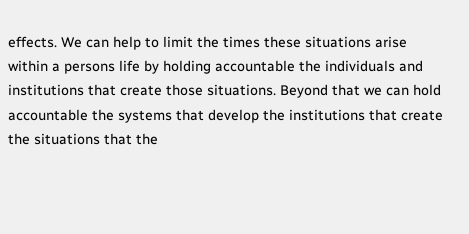effects. We can help to limit the times these situations arise within a persons life by holding accountable the individuals and institutions that create those situations. Beyond that we can hold accountable the systems that develop the institutions that create the situations that the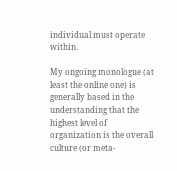individual must operate within.

My ongoing monologue (at least the online one) is generally based in the understanding that the highest level of organization is the overall culture (or meta-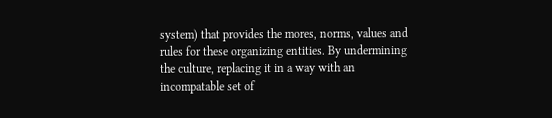system) that provides the mores, norms, values and rules for these organizing entities. By undermining the culture, replacing it in a way with an incompatable set of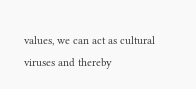values, we can act as cultural viruses and thereby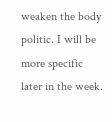weaken the body politic. I will be more specific later in the week.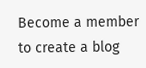Become a member to create a blog